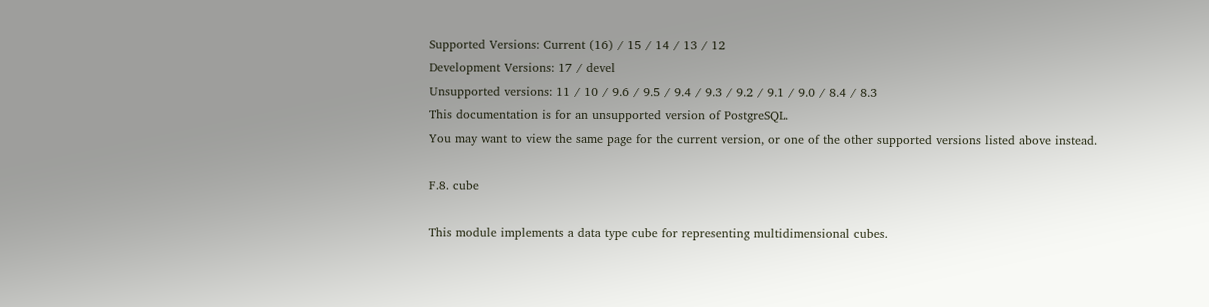Supported Versions: Current (16) / 15 / 14 / 13 / 12
Development Versions: 17 / devel
Unsupported versions: 11 / 10 / 9.6 / 9.5 / 9.4 / 9.3 / 9.2 / 9.1 / 9.0 / 8.4 / 8.3
This documentation is for an unsupported version of PostgreSQL.
You may want to view the same page for the current version, or one of the other supported versions listed above instead.

F.8. cube

This module implements a data type cube for representing multidimensional cubes.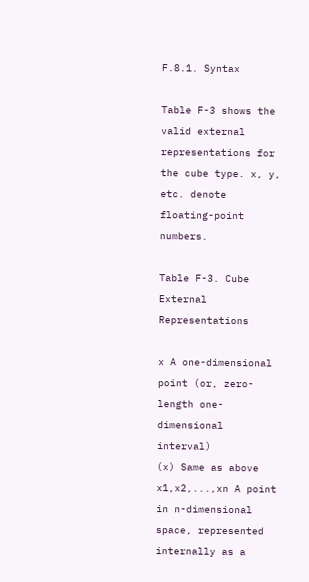F.8.1. Syntax

Table F-3 shows the valid external representations for the cube type. x, y, etc. denote floating-point numbers.

Table F-3. Cube External Representations

x A one-dimensional point (or, zero-length one-dimensional interval)
(x) Same as above
x1,x2,...,xn A point in n-dimensional space, represented internally as a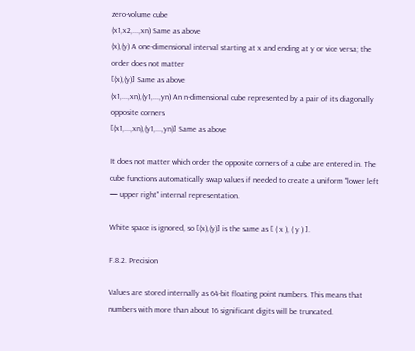zero-volume cube
(x1,x2,...,xn) Same as above
(x),(y) A one-dimensional interval starting at x and ending at y or vice versa; the order does not matter
[(x),(y)] Same as above
(x1,...,xn),(y1,...,yn) An n-dimensional cube represented by a pair of its diagonally opposite corners
[(x1,...,xn),(y1,...,yn)] Same as above

It does not matter which order the opposite corners of a cube are entered in. The cube functions automatically swap values if needed to create a uniform "lower left — upper right" internal representation.

White space is ignored, so [(x),(y)] is the same as [ ( x ), ( y ) ].

F.8.2. Precision

Values are stored internally as 64-bit floating point numbers. This means that numbers with more than about 16 significant digits will be truncated.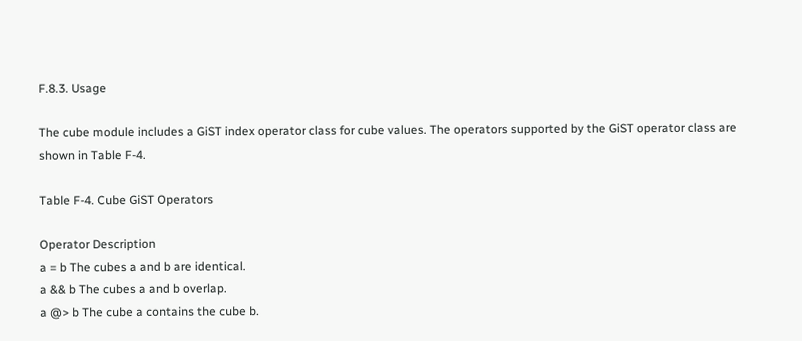F.8.3. Usage

The cube module includes a GiST index operator class for cube values. The operators supported by the GiST operator class are shown in Table F-4.

Table F-4. Cube GiST Operators

Operator Description
a = b The cubes a and b are identical.
a && b The cubes a and b overlap.
a @> b The cube a contains the cube b.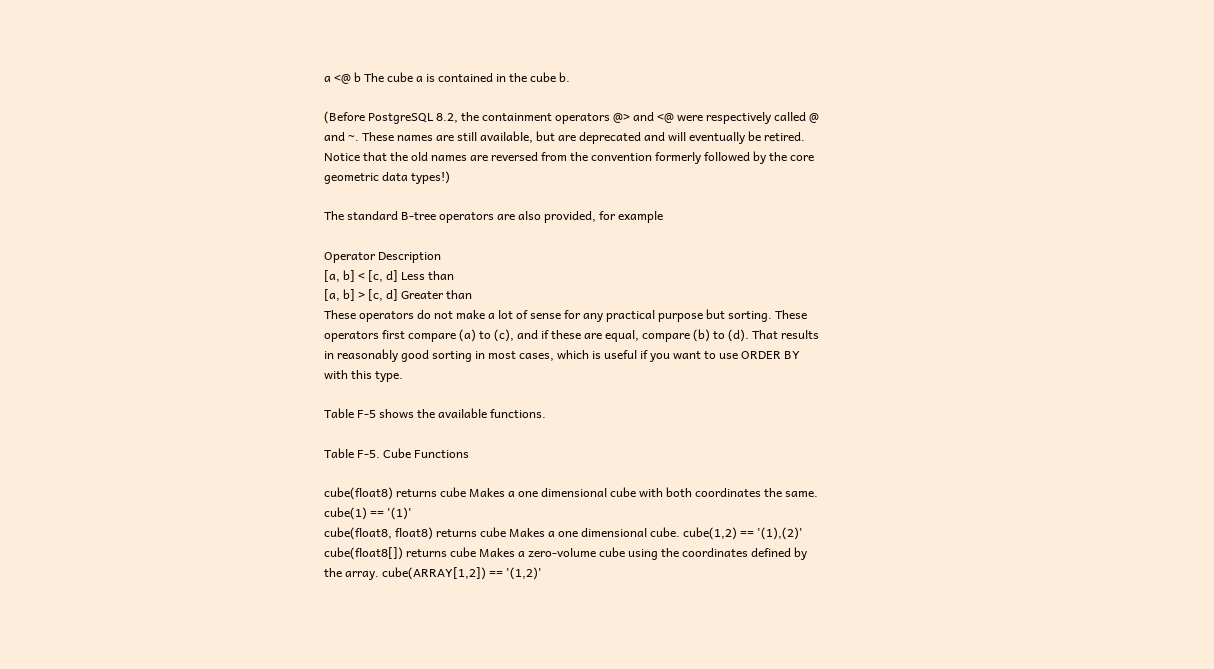a <@ b The cube a is contained in the cube b.

(Before PostgreSQL 8.2, the containment operators @> and <@ were respectively called @ and ~. These names are still available, but are deprecated and will eventually be retired. Notice that the old names are reversed from the convention formerly followed by the core geometric data types!)

The standard B-tree operators are also provided, for example

Operator Description
[a, b] < [c, d] Less than
[a, b] > [c, d] Greater than
These operators do not make a lot of sense for any practical purpose but sorting. These operators first compare (a) to (c), and if these are equal, compare (b) to (d). That results in reasonably good sorting in most cases, which is useful if you want to use ORDER BY with this type.

Table F-5 shows the available functions.

Table F-5. Cube Functions

cube(float8) returns cube Makes a one dimensional cube with both coordinates the same. cube(1) == '(1)'
cube(float8, float8) returns cube Makes a one dimensional cube. cube(1,2) == '(1),(2)'
cube(float8[]) returns cube Makes a zero-volume cube using the coordinates defined by the array. cube(ARRAY[1,2]) == '(1,2)'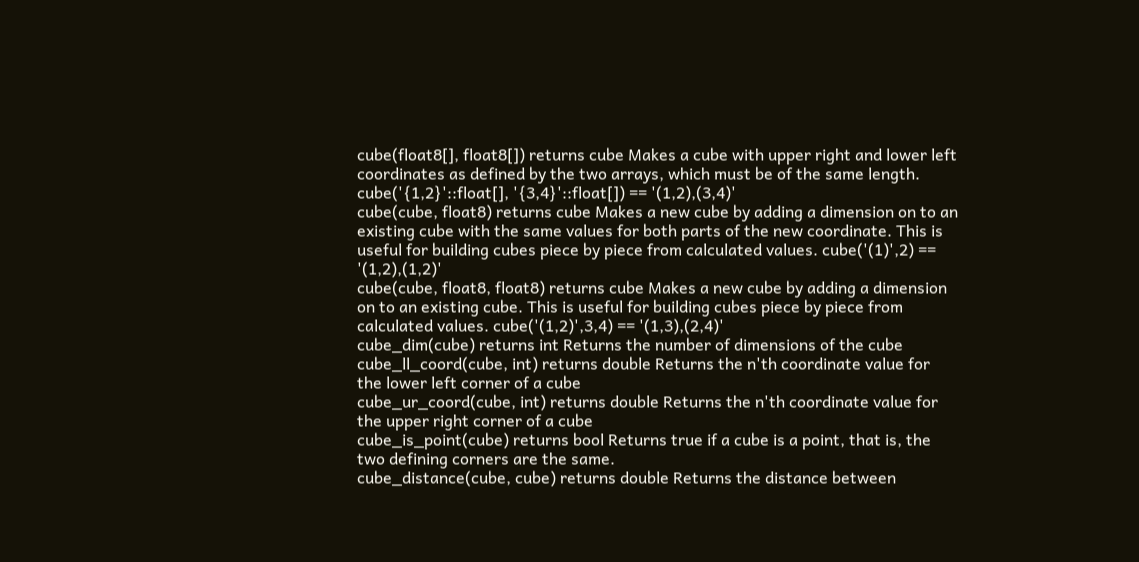cube(float8[], float8[]) returns cube Makes a cube with upper right and lower left coordinates as defined by the two arrays, which must be of the same length. cube('{1,2}'::float[], '{3,4}'::float[]) == '(1,2),(3,4)'
cube(cube, float8) returns cube Makes a new cube by adding a dimension on to an existing cube with the same values for both parts of the new coordinate. This is useful for building cubes piece by piece from calculated values. cube('(1)',2) == '(1,2),(1,2)'
cube(cube, float8, float8) returns cube Makes a new cube by adding a dimension on to an existing cube. This is useful for building cubes piece by piece from calculated values. cube('(1,2)',3,4) == '(1,3),(2,4)'
cube_dim(cube) returns int Returns the number of dimensions of the cube
cube_ll_coord(cube, int) returns double Returns the n'th coordinate value for the lower left corner of a cube
cube_ur_coord(cube, int) returns double Returns the n'th coordinate value for the upper right corner of a cube
cube_is_point(cube) returns bool Returns true if a cube is a point, that is, the two defining corners are the same.
cube_distance(cube, cube) returns double Returns the distance between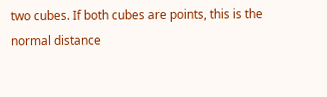two cubes. If both cubes are points, this is the normal distance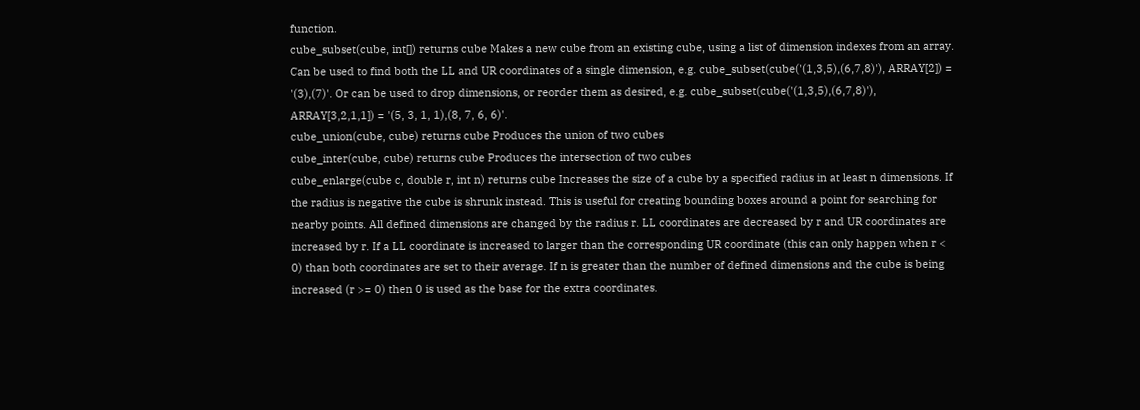function.
cube_subset(cube, int[]) returns cube Makes a new cube from an existing cube, using a list of dimension indexes from an array. Can be used to find both the LL and UR coordinates of a single dimension, e.g. cube_subset(cube('(1,3,5),(6,7,8)'), ARRAY[2]) = '(3),(7)'. Or can be used to drop dimensions, or reorder them as desired, e.g. cube_subset(cube('(1,3,5),(6,7,8)'), ARRAY[3,2,1,1]) = '(5, 3, 1, 1),(8, 7, 6, 6)'.
cube_union(cube, cube) returns cube Produces the union of two cubes
cube_inter(cube, cube) returns cube Produces the intersection of two cubes
cube_enlarge(cube c, double r, int n) returns cube Increases the size of a cube by a specified radius in at least n dimensions. If the radius is negative the cube is shrunk instead. This is useful for creating bounding boxes around a point for searching for nearby points. All defined dimensions are changed by the radius r. LL coordinates are decreased by r and UR coordinates are increased by r. If a LL coordinate is increased to larger than the corresponding UR coordinate (this can only happen when r < 0) than both coordinates are set to their average. If n is greater than the number of defined dimensions and the cube is being increased (r >= 0) then 0 is used as the base for the extra coordinates.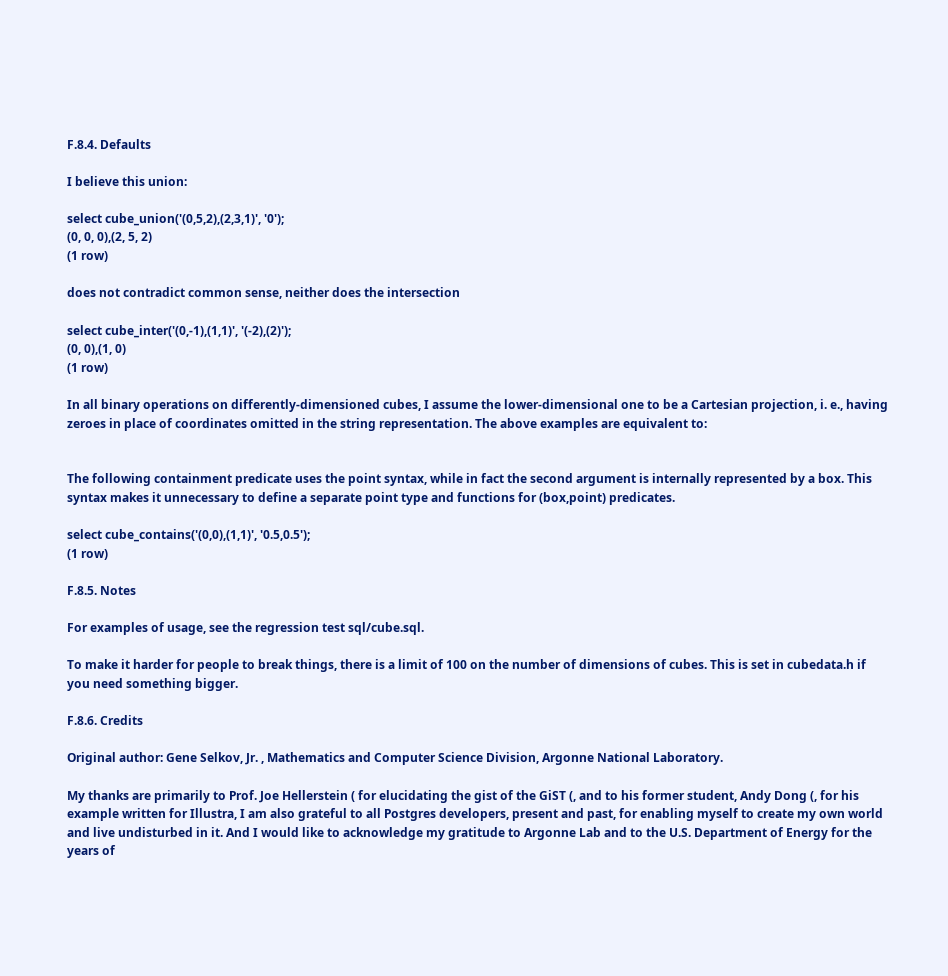F.8.4. Defaults

I believe this union:

select cube_union('(0,5,2),(2,3,1)', '0');
(0, 0, 0),(2, 5, 2)
(1 row)

does not contradict common sense, neither does the intersection

select cube_inter('(0,-1),(1,1)', '(-2),(2)');
(0, 0),(1, 0)
(1 row)

In all binary operations on differently-dimensioned cubes, I assume the lower-dimensional one to be a Cartesian projection, i. e., having zeroes in place of coordinates omitted in the string representation. The above examples are equivalent to:


The following containment predicate uses the point syntax, while in fact the second argument is internally represented by a box. This syntax makes it unnecessary to define a separate point type and functions for (box,point) predicates.

select cube_contains('(0,0),(1,1)', '0.5,0.5');
(1 row)

F.8.5. Notes

For examples of usage, see the regression test sql/cube.sql.

To make it harder for people to break things, there is a limit of 100 on the number of dimensions of cubes. This is set in cubedata.h if you need something bigger.

F.8.6. Credits

Original author: Gene Selkov, Jr. , Mathematics and Computer Science Division, Argonne National Laboratory.

My thanks are primarily to Prof. Joe Hellerstein ( for elucidating the gist of the GiST (, and to his former student, Andy Dong (, for his example written for Illustra, I am also grateful to all Postgres developers, present and past, for enabling myself to create my own world and live undisturbed in it. And I would like to acknowledge my gratitude to Argonne Lab and to the U.S. Department of Energy for the years of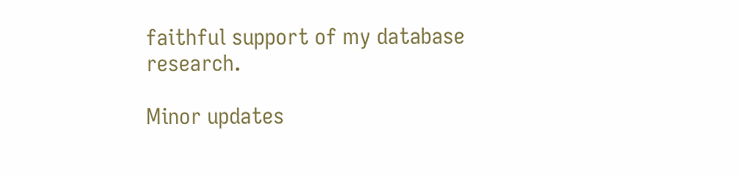faithful support of my database research.

Minor updates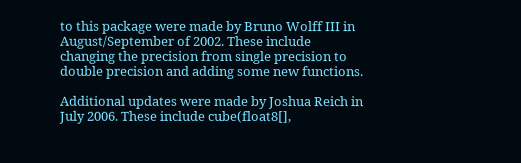to this package were made by Bruno Wolff III in August/September of 2002. These include changing the precision from single precision to double precision and adding some new functions.

Additional updates were made by Joshua Reich in July 2006. These include cube(float8[],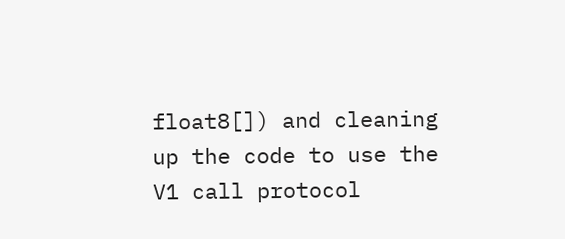float8[]) and cleaning up the code to use the V1 call protocol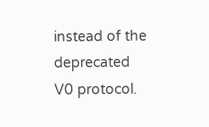instead of the deprecated V0 protocol.